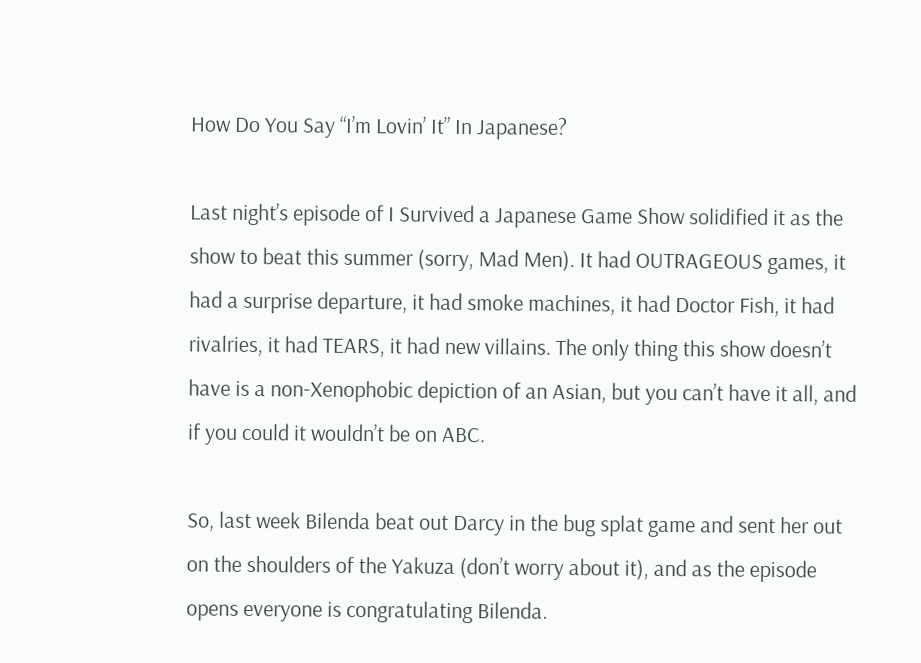How Do You Say “I’m Lovin’ It” In Japanese?

Last night’s episode of I Survived a Japanese Game Show solidified it as the show to beat this summer (sorry, Mad Men). It had OUTRAGEOUS games, it had a surprise departure, it had smoke machines, it had Doctor Fish, it had rivalries, it had TEARS, it had new villains. The only thing this show doesn’t have is a non-Xenophobic depiction of an Asian, but you can’t have it all, and if you could it wouldn’t be on ABC.

So, last week Bilenda beat out Darcy in the bug splat game and sent her out on the shoulders of the Yakuza (don’t worry about it), and as the episode opens everyone is congratulating Bilenda.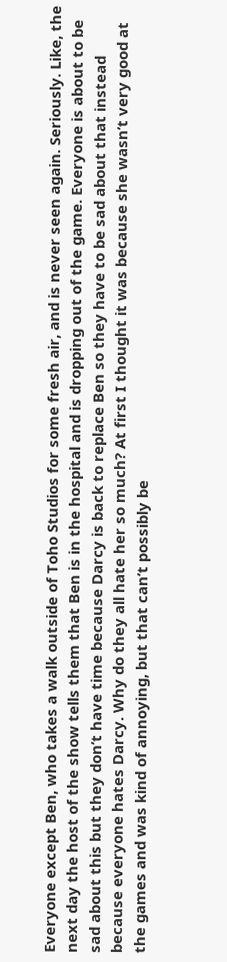Everyone except Ben, who takes a walk outside of Toho Studios for some fresh air, and is never seen again. Seriously. Like, the next day the host of the show tells them that Ben is in the hospital and is dropping out of the game. Everyone is about to be sad about this but they don’t have time because Darcy is back to replace Ben so they have to be sad about that instead because everyone hates Darcy. Why do they all hate her so much? At first I thought it was because she wasn’t very good at the games and was kind of annoying, but that can’t possibly be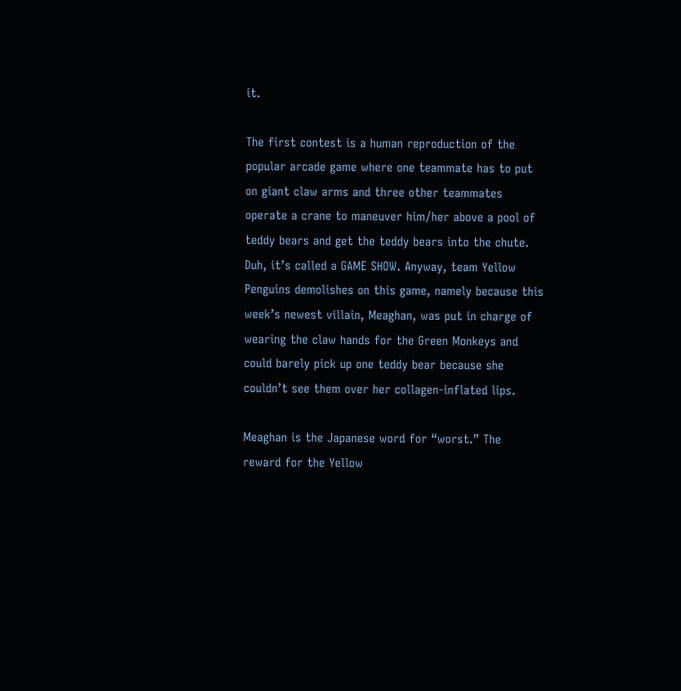it.

The first contest is a human reproduction of the popular arcade game where one teammate has to put on giant claw arms and three other teammates operate a crane to maneuver him/her above a pool of teddy bears and get the teddy bears into the chute. Duh, it’s called a GAME SHOW. Anyway, team Yellow Penguins demolishes on this game, namely because this week’s newest villain, Meaghan, was put in charge of wearing the claw hands for the Green Monkeys and could barely pick up one teddy bear because she couldn’t see them over her collagen-inflated lips.

Meaghan is the Japanese word for “worst.” The reward for the Yellow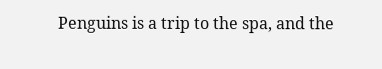Penguins is a trip to the spa, and the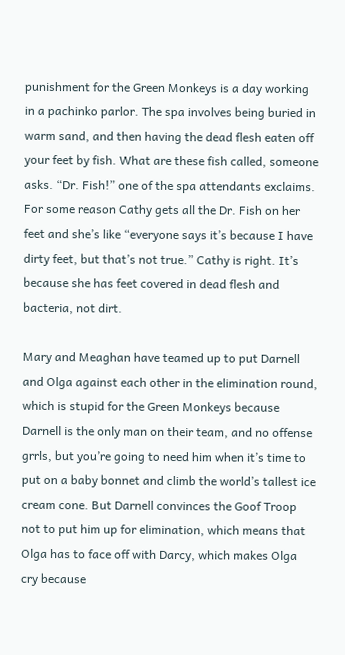punishment for the Green Monkeys is a day working in a pachinko parlor. The spa involves being buried in warm sand, and then having the dead flesh eaten off your feet by fish. What are these fish called, someone asks. “Dr. Fish!” one of the spa attendants exclaims. For some reason Cathy gets all the Dr. Fish on her feet and she’s like “everyone says it’s because I have dirty feet, but that’s not true.” Cathy is right. It’s because she has feet covered in dead flesh and bacteria, not dirt.

Mary and Meaghan have teamed up to put Darnell and Olga against each other in the elimination round, which is stupid for the Green Monkeys because Darnell is the only man on their team, and no offense grrls, but you’re going to need him when it’s time to put on a baby bonnet and climb the world’s tallest ice cream cone. But Darnell convinces the Goof Troop not to put him up for elimination, which means that Olga has to face off with Darcy, which makes Olga cry because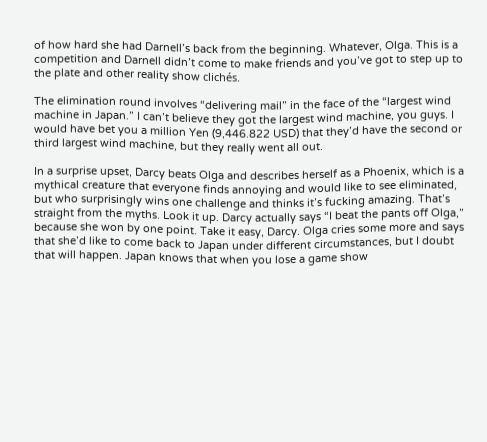of how hard she had Darnell’s back from the beginning. Whatever, Olga. This is a competition and Darnell didn’t come to make friends and you’ve got to step up to the plate and other reality show clichés.

The elimination round involves “delivering mail” in the face of the “largest wind machine in Japan.” I can’t believe they got the largest wind machine, you guys. I would have bet you a million Yen (9,446.822 USD) that they’d have the second or third largest wind machine, but they really went all out.

In a surprise upset, Darcy beats Olga and describes herself as a Phoenix, which is a mythical creature that everyone finds annoying and would like to see eliminated, but who surprisingly wins one challenge and thinks it’s fucking amazing. That’s straight from the myths. Look it up. Darcy actually says “I beat the pants off Olga,” because she won by one point. Take it easy, Darcy. Olga cries some more and says that she’d like to come back to Japan under different circumstances, but I doubt that will happen. Japan knows that when you lose a game show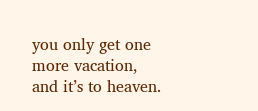you only get one more vacation, and it’s to heaven.